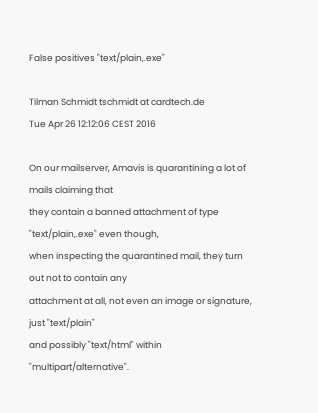False positives "text/plain,.exe"

Tilman Schmidt tschmidt at cardtech.de
Tue Apr 26 12:12:06 CEST 2016

On our mailserver, Amavis is quarantining a lot of mails claiming that
they contain a banned attachment of type "text/plain,.exe" even though,
when inspecting the quarantined mail, they turn out not to contain any
attachment at all, not even an image or signature, just "text/plain"
and possibly "text/html" within "multipart/alternative".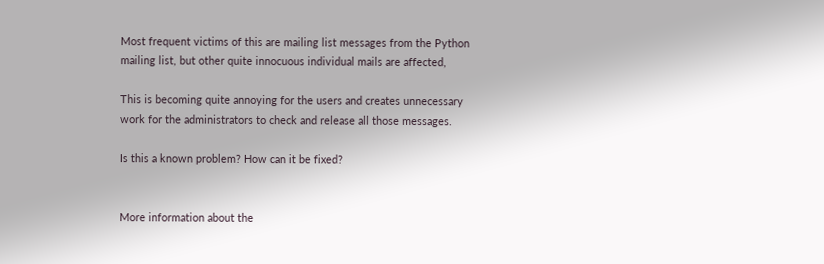Most frequent victims of this are mailing list messages from the Python
mailing list, but other quite innocuous individual mails are affected,

This is becoming quite annoying for the users and creates unnecessary
work for the administrators to check and release all those messages.

Is this a known problem? How can it be fixed?


More information about the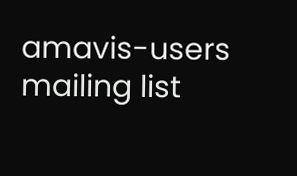amavis-users mailing list